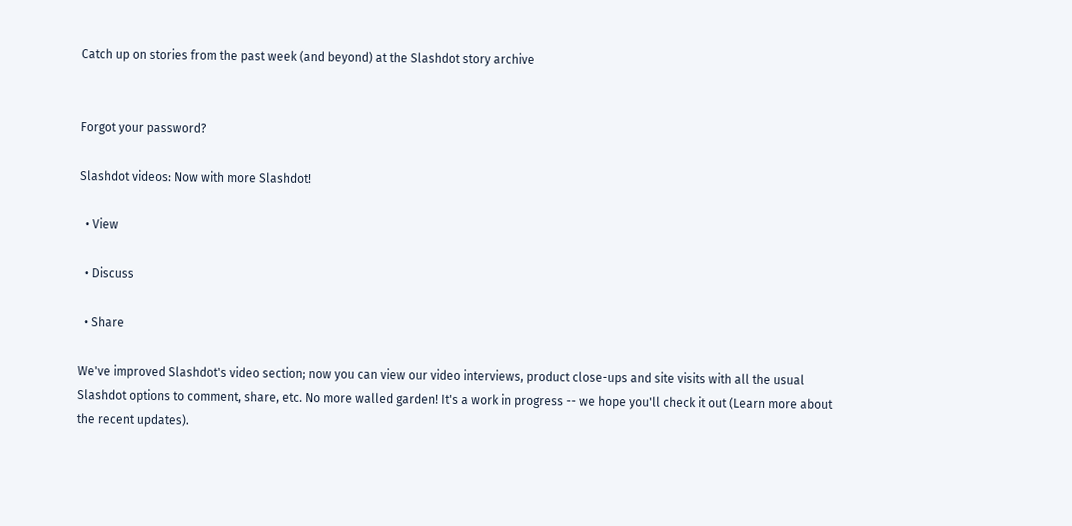Catch up on stories from the past week (and beyond) at the Slashdot story archive


Forgot your password?

Slashdot videos: Now with more Slashdot!

  • View

  • Discuss

  • Share

We've improved Slashdot's video section; now you can view our video interviews, product close-ups and site visits with all the usual Slashdot options to comment, share, etc. No more walled garden! It's a work in progress -- we hope you'll check it out (Learn more about the recent updates).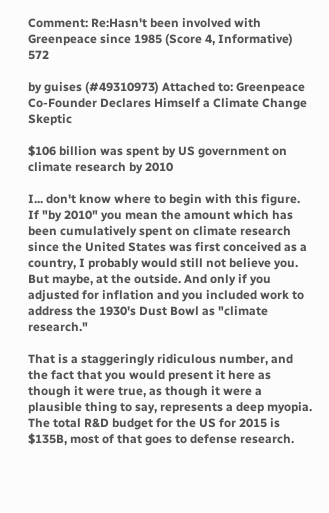Comment: Re:Hasn't been involved with Greenpeace since 1985 (Score 4, Informative) 572

by guises (#49310973) Attached to: Greenpeace Co-Founder Declares Himself a Climate Change Skeptic

$106 billion was spent by US government on climate research by 2010

I... don't know where to begin with this figure. If "by 2010" you mean the amount which has been cumulatively spent on climate research since the United States was first conceived as a country, I probably would still not believe you. But maybe, at the outside. And only if you adjusted for inflation and you included work to address the 1930's Dust Bowl as "climate research."

That is a staggeringly ridiculous number, and the fact that you would present it here as though it were true, as though it were a plausible thing to say, represents a deep myopia. The total R&D budget for the US for 2015 is $135B, most of that goes to defense research.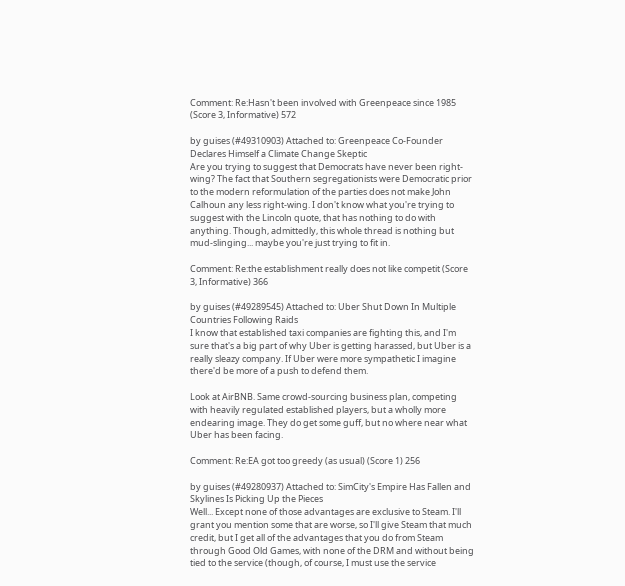Comment: Re:Hasn't been involved with Greenpeace since 1985 (Score 3, Informative) 572

by guises (#49310903) Attached to: Greenpeace Co-Founder Declares Himself a Climate Change Skeptic
Are you trying to suggest that Democrats have never been right-wing? The fact that Southern segregationists were Democratic prior to the modern reformulation of the parties does not make John Calhoun any less right-wing. I don't know what you're trying to suggest with the Lincoln quote, that has nothing to do with anything. Though, admittedly, this whole thread is nothing but mud-slinging... maybe you're just trying to fit in.

Comment: Re:the establishment really does not like competit (Score 3, Informative) 366

by guises (#49289545) Attached to: Uber Shut Down In Multiple Countries Following Raids
I know that established taxi companies are fighting this, and I'm sure that's a big part of why Uber is getting harassed, but Uber is a really sleazy company. If Uber were more sympathetic I imagine there'd be more of a push to defend them.

Look at AirBNB. Same crowd-sourcing business plan, competing with heavily regulated established players, but a wholly more endearing image. They do get some guff, but no where near what Uber has been facing.

Comment: Re:EA got too greedy (as usual) (Score 1) 256

by guises (#49280937) Attached to: SimCity's Empire Has Fallen and Skylines Is Picking Up the Pieces
Well... Except none of those advantages are exclusive to Steam. I'll grant you mention some that are worse, so I'll give Steam that much credit, but I get all of the advantages that you do from Steam through Good Old Games, with none of the DRM and without being tied to the service (though, of course, I must use the service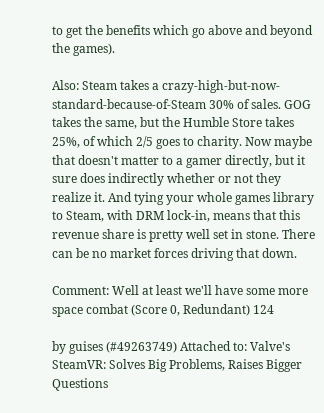to get the benefits which go above and beyond the games).

Also: Steam takes a crazy-high-but-now-standard-because-of-Steam 30% of sales. GOG takes the same, but the Humble Store takes 25%, of which 2/5 goes to charity. Now maybe that doesn't matter to a gamer directly, but it sure does indirectly whether or not they realize it. And tying your whole games library to Steam, with DRM lock-in, means that this revenue share is pretty well set in stone. There can be no market forces driving that down.

Comment: Well at least we'll have some more space combat (Score 0, Redundant) 124

by guises (#49263749) Attached to: Valve's SteamVR: Solves Big Problems, Raises Bigger Questions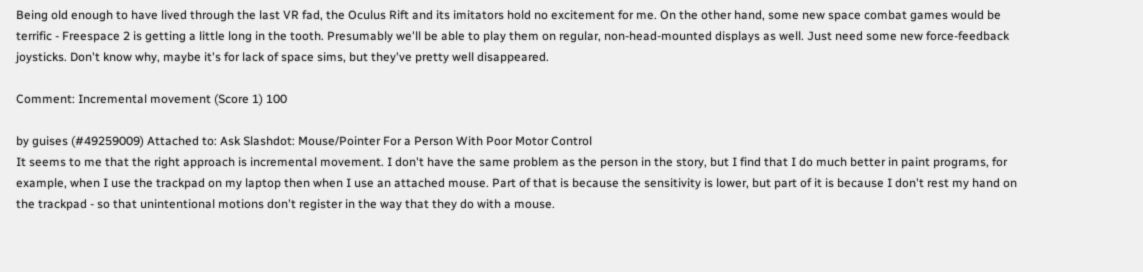Being old enough to have lived through the last VR fad, the Oculus Rift and its imitators hold no excitement for me. On the other hand, some new space combat games would be terrific - Freespace 2 is getting a little long in the tooth. Presumably we'll be able to play them on regular, non-head-mounted displays as well. Just need some new force-feedback joysticks. Don't know why, maybe it's for lack of space sims, but they've pretty well disappeared.

Comment: Incremental movement (Score 1) 100

by guises (#49259009) Attached to: Ask Slashdot: Mouse/Pointer For a Person With Poor Motor Control
It seems to me that the right approach is incremental movement. I don't have the same problem as the person in the story, but I find that I do much better in paint programs, for example, when I use the trackpad on my laptop then when I use an attached mouse. Part of that is because the sensitivity is lower, but part of it is because I don't rest my hand on the trackpad - so that unintentional motions don't register in the way that they do with a mouse.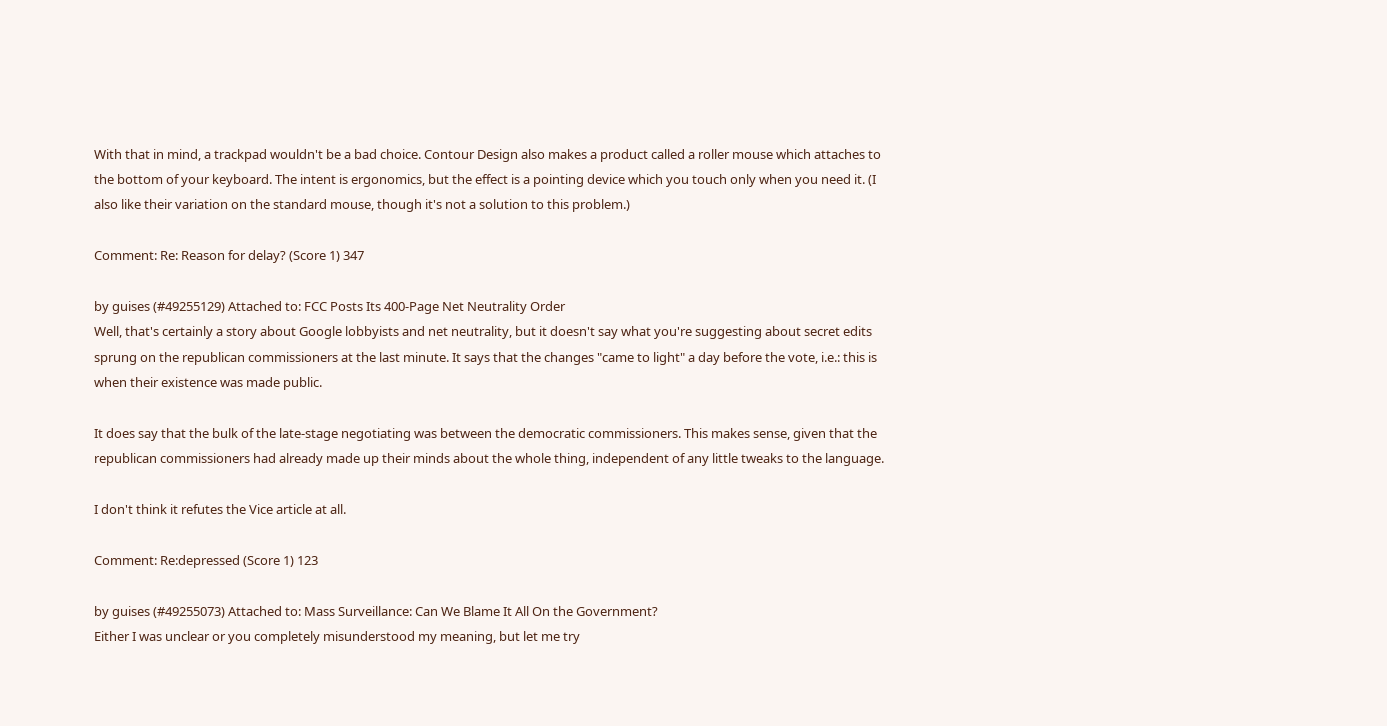With that in mind, a trackpad wouldn't be a bad choice. Contour Design also makes a product called a roller mouse which attaches to the bottom of your keyboard. The intent is ergonomics, but the effect is a pointing device which you touch only when you need it. (I also like their variation on the standard mouse, though it's not a solution to this problem.)

Comment: Re: Reason for delay? (Score 1) 347

by guises (#49255129) Attached to: FCC Posts Its 400-Page Net Neutrality Order
Well, that's certainly a story about Google lobbyists and net neutrality, but it doesn't say what you're suggesting about secret edits sprung on the republican commissioners at the last minute. It says that the changes "came to light" a day before the vote, i.e.: this is when their existence was made public.

It does say that the bulk of the late-stage negotiating was between the democratic commissioners. This makes sense, given that the republican commissioners had already made up their minds about the whole thing, independent of any little tweaks to the language.

I don't think it refutes the Vice article at all.

Comment: Re:depressed (Score 1) 123

by guises (#49255073) Attached to: Mass Surveillance: Can We Blame It All On the Government?
Either I was unclear or you completely misunderstood my meaning, but let me try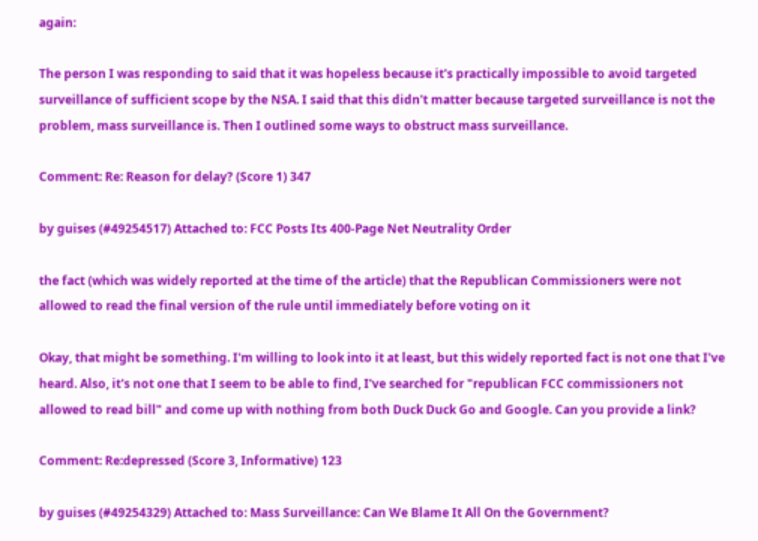again:

The person I was responding to said that it was hopeless because it's practically impossible to avoid targeted surveillance of sufficient scope by the NSA. I said that this didn't matter because targeted surveillance is not the problem, mass surveillance is. Then I outlined some ways to obstruct mass surveillance.

Comment: Re: Reason for delay? (Score 1) 347

by guises (#49254517) Attached to: FCC Posts Its 400-Page Net Neutrality Order

the fact (which was widely reported at the time of the article) that the Republican Commissioners were not allowed to read the final version of the rule until immediately before voting on it

Okay, that might be something. I'm willing to look into it at least, but this widely reported fact is not one that I've heard. Also, it's not one that I seem to be able to find, I've searched for "republican FCC commissioners not allowed to read bill" and come up with nothing from both Duck Duck Go and Google. Can you provide a link?

Comment: Re:depressed (Score 3, Informative) 123

by guises (#49254329) Attached to: Mass Surveillance: Can We Blame It All On the Government?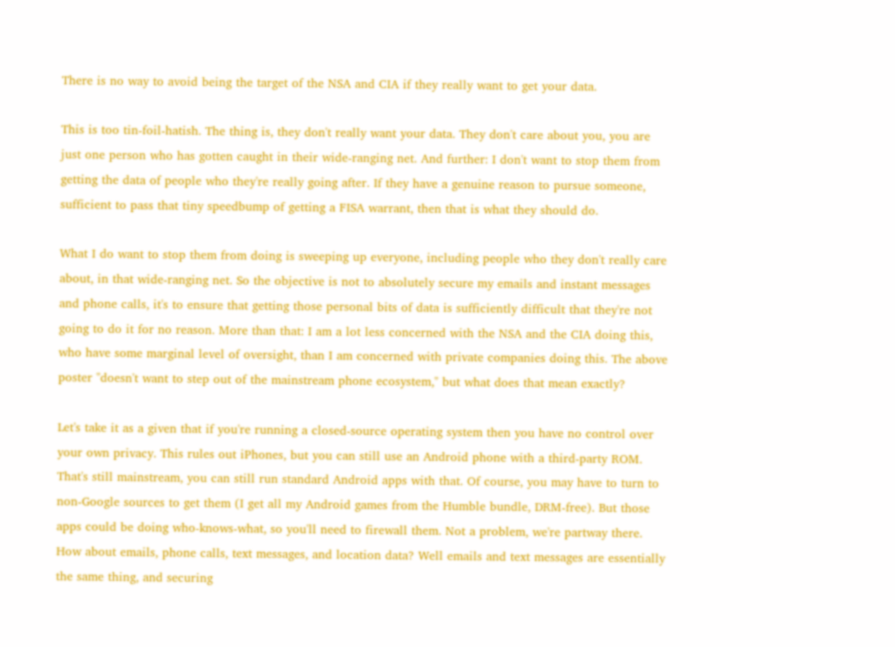There is no way to avoid being the target of the NSA and CIA if they really want to get your data.

This is too tin-foil-hatish. The thing is, they don't really want your data. They don't care about you, you are just one person who has gotten caught in their wide-ranging net. And further: I don't want to stop them from getting the data of people who they're really going after. If they have a genuine reason to pursue someone, sufficient to pass that tiny speedbump of getting a FISA warrant, then that is what they should do.

What I do want to stop them from doing is sweeping up everyone, including people who they don't really care about, in that wide-ranging net. So the objective is not to absolutely secure my emails and instant messages and phone calls, it's to ensure that getting those personal bits of data is sufficiently difficult that they're not going to do it for no reason. More than that: I am a lot less concerned with the NSA and the CIA doing this, who have some marginal level of oversight, than I am concerned with private companies doing this. The above poster "doesn't want to step out of the mainstream phone ecosystem," but what does that mean exactly?

Let's take it as a given that if you're running a closed-source operating system then you have no control over your own privacy. This rules out iPhones, but you can still use an Android phone with a third-party ROM. That's still mainstream, you can still run standard Android apps with that. Of course, you may have to turn to non-Google sources to get them (I get all my Android games from the Humble bundle, DRM-free). But those apps could be doing who-knows-what, so you'll need to firewall them. Not a problem, we're partway there. How about emails, phone calls, text messages, and location data? Well emails and text messages are essentially the same thing, and securing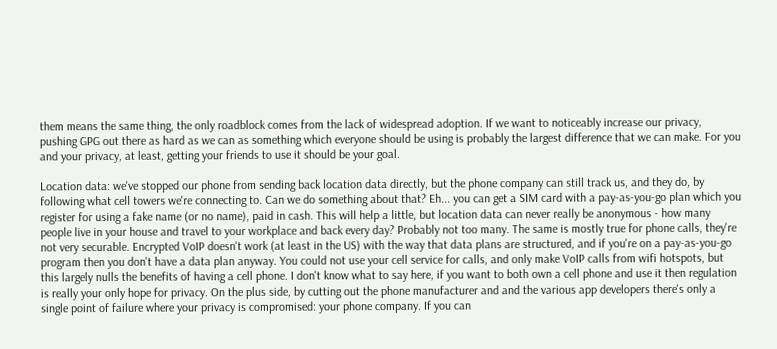them means the same thing, the only roadblock comes from the lack of widespread adoption. If we want to noticeably increase our privacy, pushing GPG out there as hard as we can as something which everyone should be using is probably the largest difference that we can make. For you and your privacy, at least, getting your friends to use it should be your goal.

Location data: we've stopped our phone from sending back location data directly, but the phone company can still track us, and they do, by following what cell towers we're connecting to. Can we do something about that? Eh... you can get a SIM card with a pay-as-you-go plan which you register for using a fake name (or no name), paid in cash. This will help a little, but location data can never really be anonymous - how many people live in your house and travel to your workplace and back every day? Probably not too many. The same is mostly true for phone calls, they're not very securable. Encrypted VoIP doesn't work (at least in the US) with the way that data plans are structured, and if you're on a pay-as-you-go program then you don't have a data plan anyway. You could not use your cell service for calls, and only make VoIP calls from wifi hotspots, but this largely nulls the benefits of having a cell phone. I don't know what to say here, if you want to both own a cell phone and use it then regulation is really your only hope for privacy. On the plus side, by cutting out the phone manufacturer and and the various app developers there's only a single point of failure where your privacy is compromised: your phone company. If you can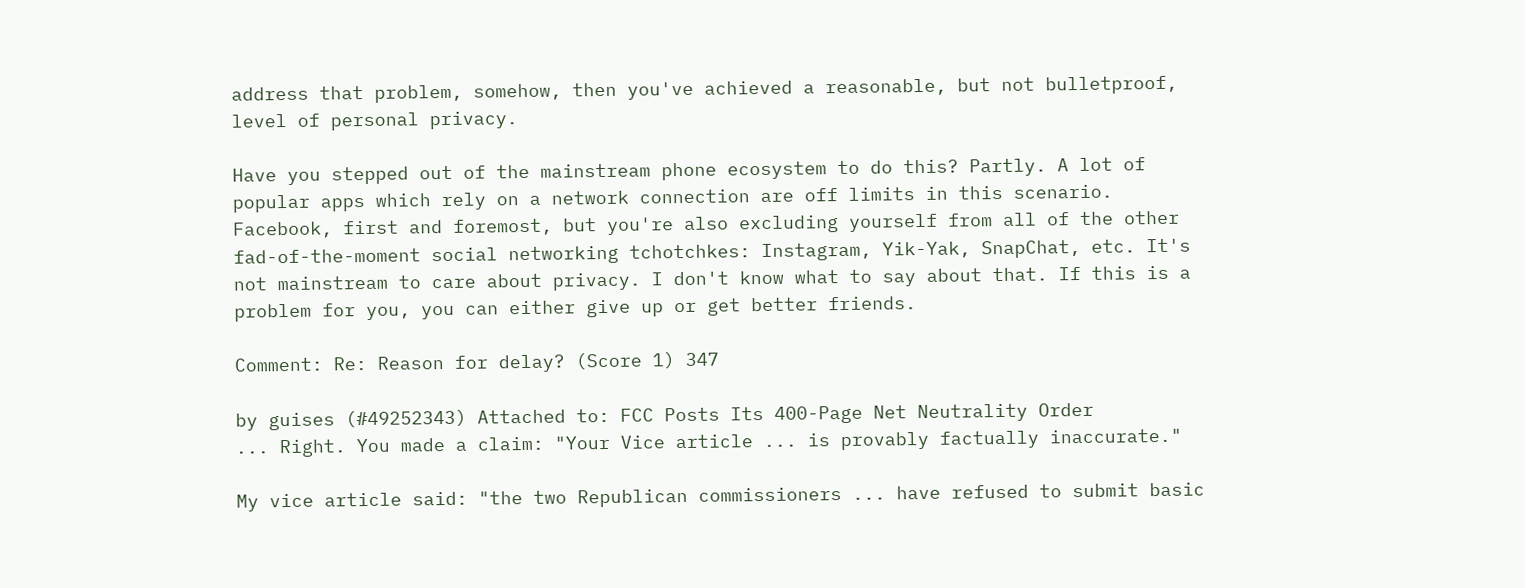address that problem, somehow, then you've achieved a reasonable, but not bulletproof, level of personal privacy.

Have you stepped out of the mainstream phone ecosystem to do this? Partly. A lot of popular apps which rely on a network connection are off limits in this scenario. Facebook, first and foremost, but you're also excluding yourself from all of the other fad-of-the-moment social networking tchotchkes: Instagram, Yik-Yak, SnapChat, etc. It's not mainstream to care about privacy. I don't know what to say about that. If this is a problem for you, you can either give up or get better friends.

Comment: Re: Reason for delay? (Score 1) 347

by guises (#49252343) Attached to: FCC Posts Its 400-Page Net Neutrality Order
... Right. You made a claim: "Your Vice article ... is provably factually inaccurate."

My vice article said: "the two Republican commissioners ... have refused to submit basic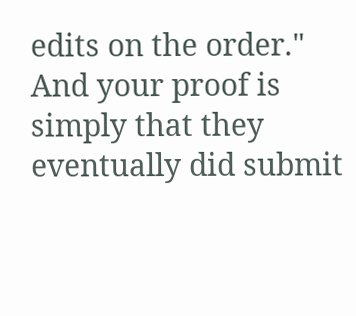edits on the order." And your proof is simply that they eventually did submit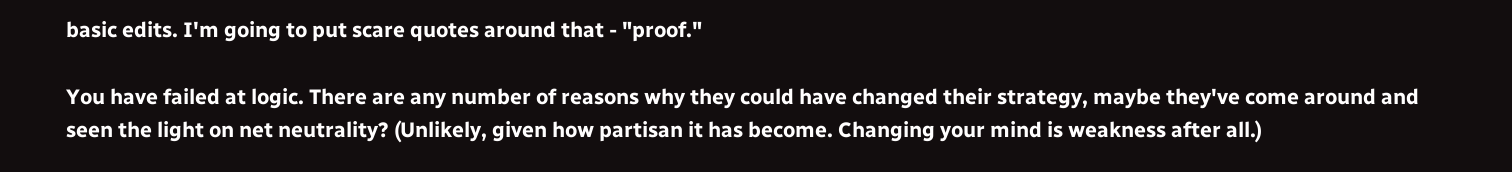basic edits. I'm going to put scare quotes around that - "proof."

You have failed at logic. There are any number of reasons why they could have changed their strategy, maybe they've come around and seen the light on net neutrality? (Unlikely, given how partisan it has become. Changing your mind is weakness after all.)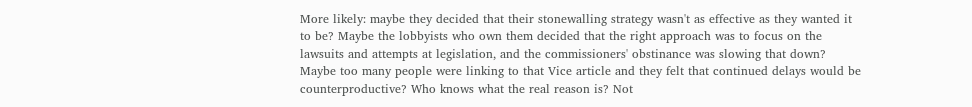More likely: maybe they decided that their stonewalling strategy wasn't as effective as they wanted it to be? Maybe the lobbyists who own them decided that the right approach was to focus on the lawsuits and attempts at legislation, and the commissioners' obstinance was slowing that down? Maybe too many people were linking to that Vice article and they felt that continued delays would be counterproductive? Who knows what the real reason is? Not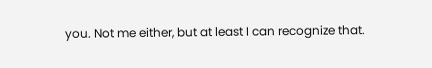you. Not me either, but at least I can recognize that.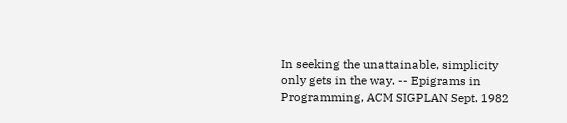In seeking the unattainable, simplicity only gets in the way. -- Epigrams in Programming, ACM SIGPLAN Sept. 1982